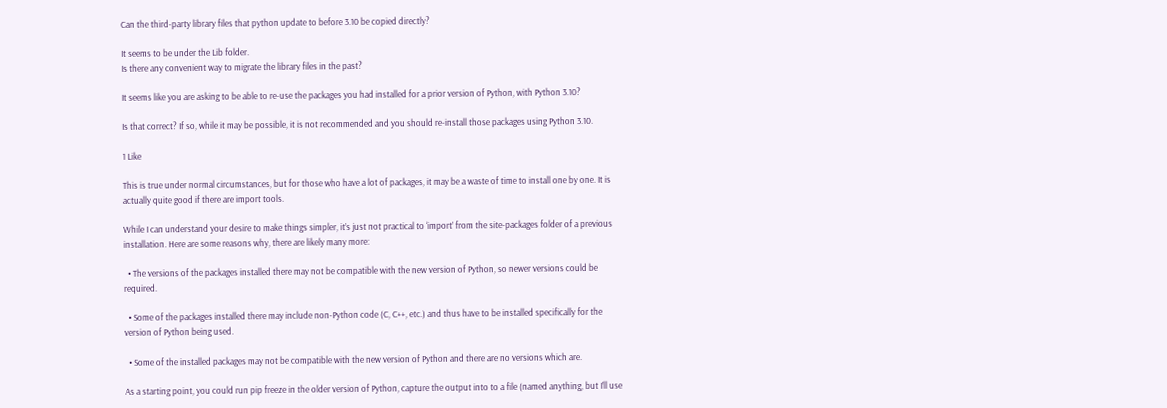Can the third-party library files that python update to before 3.10 be copied directly?

It seems to be under the Lib folder.
Is there any convenient way to migrate the library files in the past?

It seems like you are asking to be able to re-use the packages you had installed for a prior version of Python, with Python 3.10?

Is that correct? If so, while it may be possible, it is not recommended and you should re-install those packages using Python 3.10.

1 Like

This is true under normal circumstances, but for those who have a lot of packages, it may be a waste of time to install one by one. It is actually quite good if there are import tools.

While I can understand your desire to make things simpler, it’s just not practical to ‘import’ from the site-packages folder of a previous installation. Here are some reasons why, there are likely many more:

  • The versions of the packages installed there may not be compatible with the new version of Python, so newer versions could be required.

  • Some of the packages installed there may include non-Python code (C, C++, etc.) and thus have to be installed specifically for the version of Python being used.

  • Some of the installed packages may not be compatible with the new version of Python and there are no versions which are.

As a starting point, you could run pip freeze in the older version of Python, capture the output into to a file (named anything, but I’ll use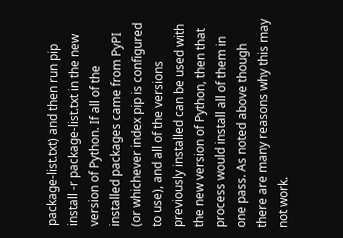package-list.txt) and then run pip install -r package-list.txt in the new version of Python. If all of the installed packages came from PyPI (or whichever index pip is configured to use), and all of the versions previously installed can be used with the new version of Python, then that process would install all of them in one pass. As noted above though there are many reasons why this may not work.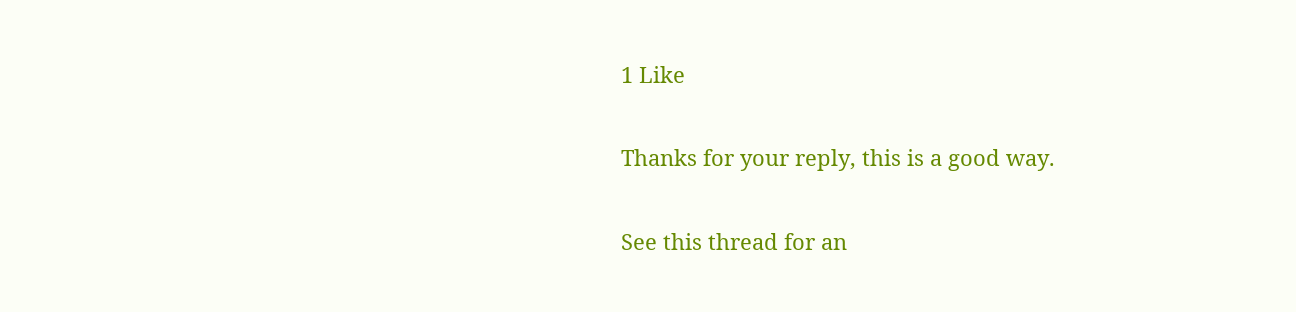1 Like

Thanks for your reply, this is a good way.

See this thread for an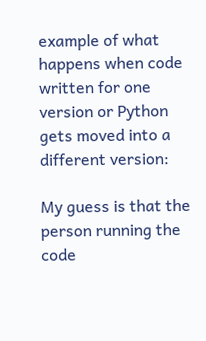example of what happens when code written for one version or Python gets moved into a different version:

My guess is that the person running the code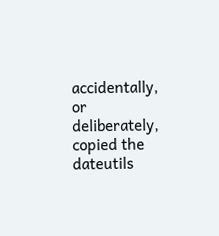accidentally, or deliberately, copied the dateutils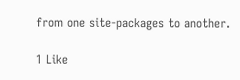from one site-packages to another.

1 Like